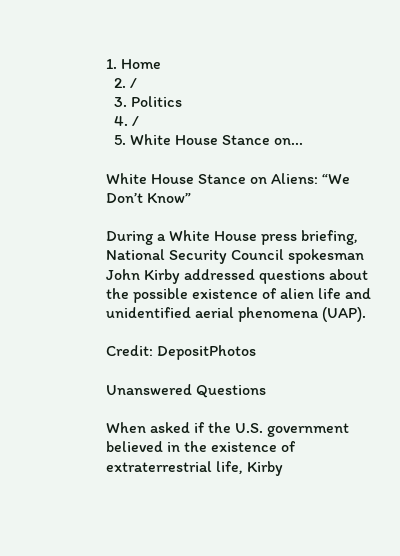1. Home
  2. /
  3. Politics
  4. /
  5. White House Stance on...

White House Stance on Aliens: “We Don’t Know”

During a White House press briefing, National Security Council spokesman John Kirby addressed questions about the possible existence of alien life and unidentified aerial phenomena (UAP).

Credit: DepositPhotos

Unanswered Questions

When asked if the U.S. government believed in the existence of extraterrestrial life, Kirby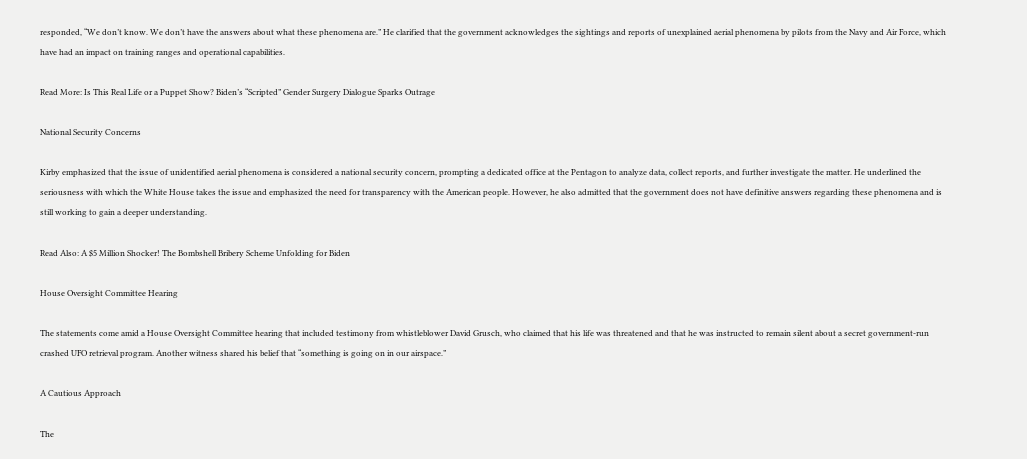responded, “We don’t know. We don’t have the answers about what these phenomena are.” He clarified that the government acknowledges the sightings and reports of unexplained aerial phenomena by pilots from the Navy and Air Force, which have had an impact on training ranges and operational capabilities.

Read More: Is This Real Life or a Puppet Show? Biden’s “Scripted” Gender Surgery Dialogue Sparks Outrage

National Security Concerns

Kirby emphasized that the issue of unidentified aerial phenomena is considered a national security concern, prompting a dedicated office at the Pentagon to analyze data, collect reports, and further investigate the matter. He underlined the seriousness with which the White House takes the issue and emphasized the need for transparency with the American people. However, he also admitted that the government does not have definitive answers regarding these phenomena and is still working to gain a deeper understanding.

Read Also: A $5 Million Shocker! The Bombshell Bribery Scheme Unfolding for Biden

House Oversight Committee Hearing

The statements come amid a House Oversight Committee hearing that included testimony from whistleblower David Grusch, who claimed that his life was threatened and that he was instructed to remain silent about a secret government-run crashed UFO retrieval program. Another witness shared his belief that “something is going on in our airspace.”

A Cautious Approach

The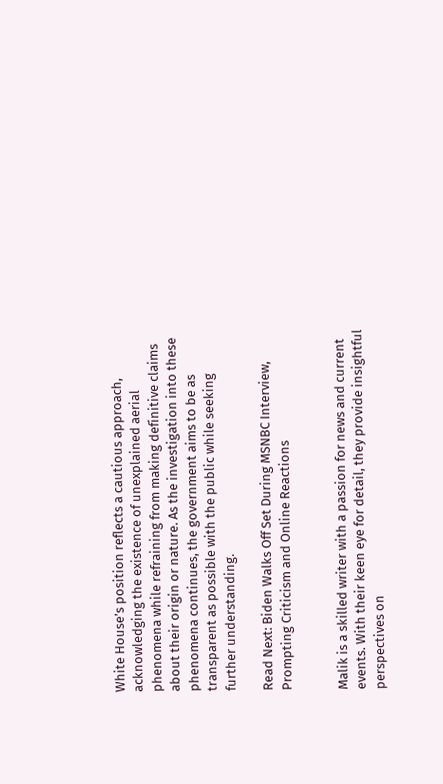White House’s position reflects a cautious approach, acknowledging the existence of unexplained aerial phenomena while refraining from making definitive claims about their origin or nature. As the investigation into these phenomena continues, the government aims to be as transparent as possible with the public while seeking further understanding.

Read Next: Biden Walks Off Set During MSNBC Interview, Prompting Criticism and Online Reactions


Malik is a skilled writer with a passion for news and current events. With their keen eye for detail, they provide insightful perspectives on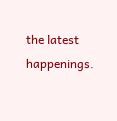the latest happenings.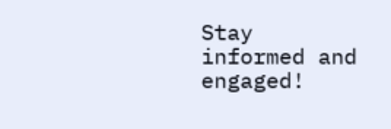Stay informed and engaged!